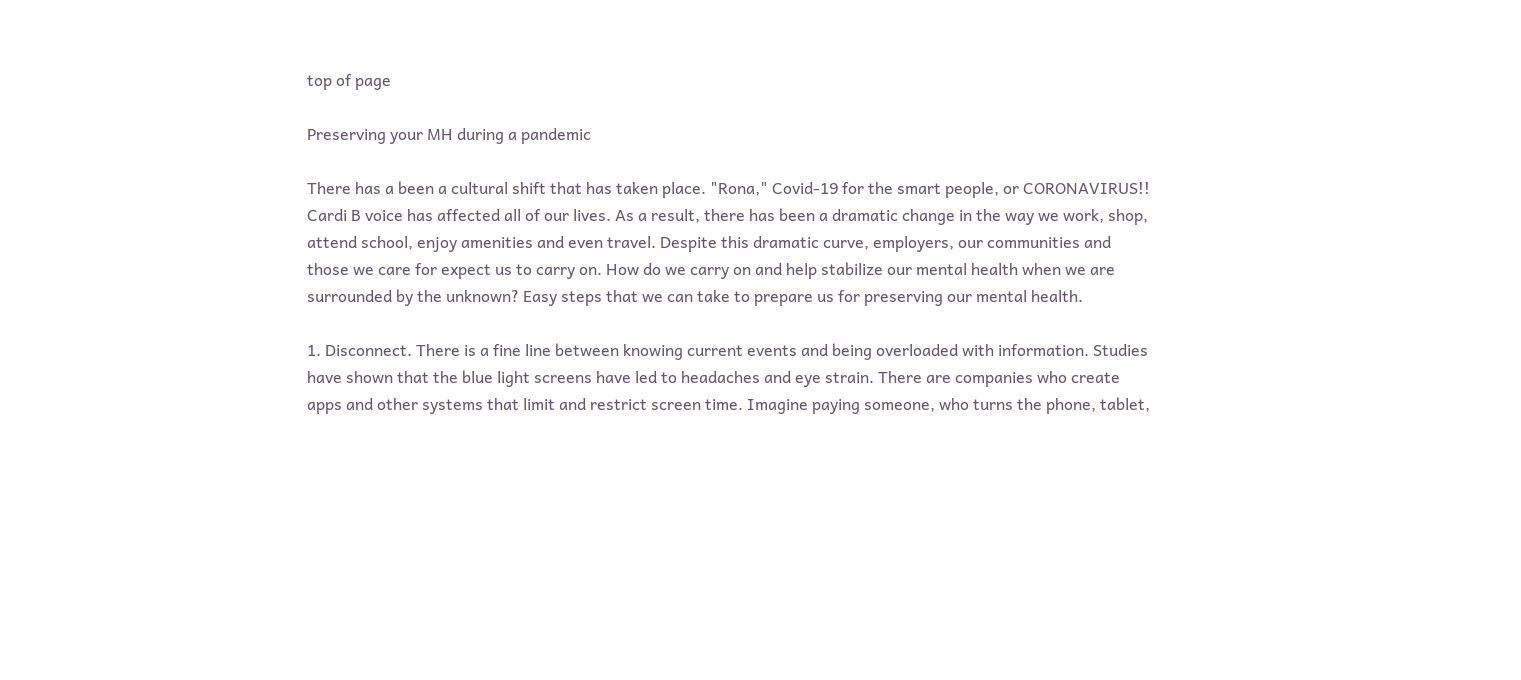top of page

Preserving your MH during a pandemic

There has a been a cultural shift that has taken place. "Rona," Covid-19 for the smart people, or CORONAVIRUS!! Cardi B voice has affected all of our lives. As a result, there has been a dramatic change in the way we work, shop, attend school, enjoy amenities and even travel. Despite this dramatic curve, employers, our communities and those we care for expect us to carry on. How do we carry on and help stabilize our mental health when we are surrounded by the unknown? Easy steps that we can take to prepare us for preserving our mental health.

1. Disconnect. There is a fine line between knowing current events and being overloaded with information. Studies have shown that the blue light screens have led to headaches and eye strain. There are companies who create apps and other systems that limit and restrict screen time. Imagine paying someone, who turns the phone, tablet,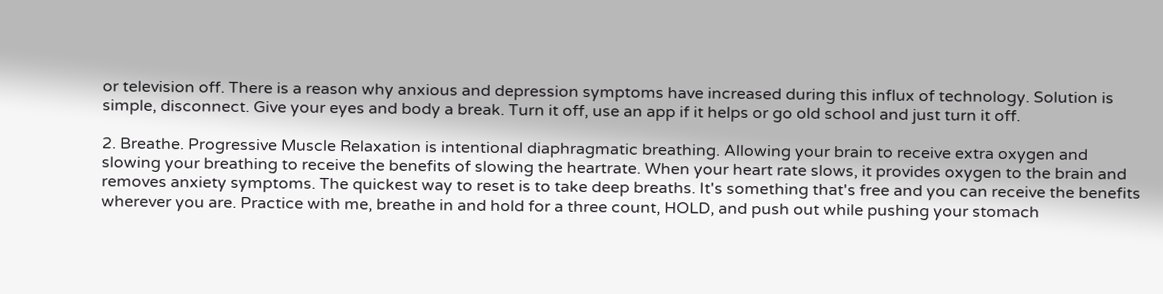or television off. There is a reason why anxious and depression symptoms have increased during this influx of technology. Solution is simple, disconnect. Give your eyes and body a break. Turn it off, use an app if it helps or go old school and just turn it off.

2. Breathe. Progressive Muscle Relaxation is intentional diaphragmatic breathing. Allowing your brain to receive extra oxygen and slowing your breathing to receive the benefits of slowing the heartrate. When your heart rate slows, it provides oxygen to the brain and removes anxiety symptoms. The quickest way to reset is to take deep breaths. It's something that's free and you can receive the benefits wherever you are. Practice with me, breathe in and hold for a three count, HOLD, and push out while pushing your stomach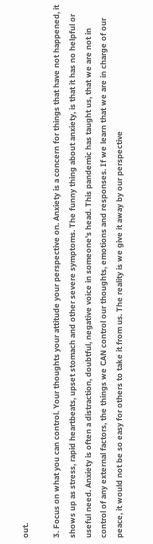out.

3. Focus on what you can control. Your thoughts your attitude your perspective on. Anxiety is a concern for things that have not happened, it shows up as stress, rapid heartbeats, upset stomach and other severe symptoms. The funny thing about anxiety, is that it has no helpful or useful need. Anxiety is often a distraction, doubtful, negative voice in someone's head. This pandemic has taught us, that we are not in control of any external factors, the things we CAN control our thoughts, emotions and responses. If we learn that we are in charge of our peace, it would not be so easy for others to take it from us. The reality is we give it away by our perspective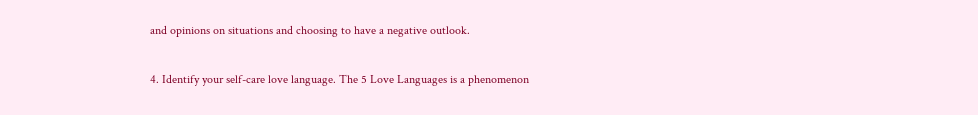and opinions on situations and choosing to have a negative outlook.

4. Identify your self-care love language. The 5 Love Languages is a phenomenon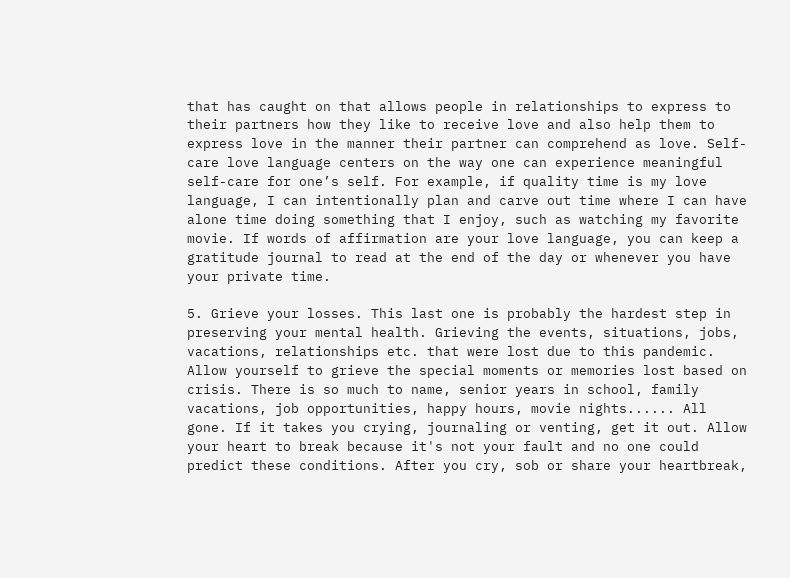that has caught on that allows people in relationships to express to their partners how they like to receive love and also help them to express love in the manner their partner can comprehend as love. Self-care love language centers on the way one can experience meaningful self-care for one’s self. For example, if quality time is my love language, I can intentionally plan and carve out time where I can have alone time doing something that I enjoy, such as watching my favorite movie. If words of affirmation are your love language, you can keep a gratitude journal to read at the end of the day or whenever you have your private time.

5. Grieve your losses. This last one is probably the hardest step in preserving your mental health. Grieving the events, situations, jobs, vacations, relationships etc. that were lost due to this pandemic. Allow yourself to grieve the special moments or memories lost based on crisis. There is so much to name, senior years in school, family vacations, job opportunities, happy hours, movie nights...... All gone. If it takes you crying, journaling or venting, get it out. Allow your heart to break because it's not your fault and no one could predict these conditions. After you cry, sob or share your heartbreak,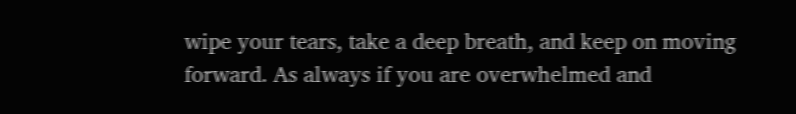wipe your tears, take a deep breath, and keep on moving forward. As always if you are overwhelmed and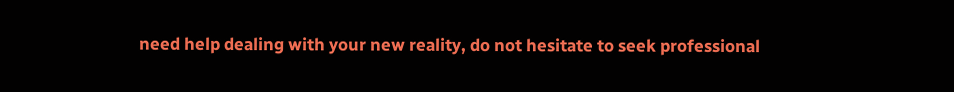need help dealing with your new reality, do not hesitate to seek professional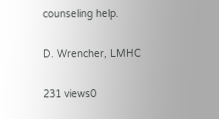counseling help.

D. Wrencher, LMHC

231 views0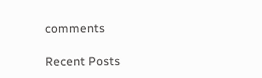comments

Recent Posts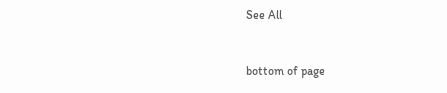See All


bottom of page